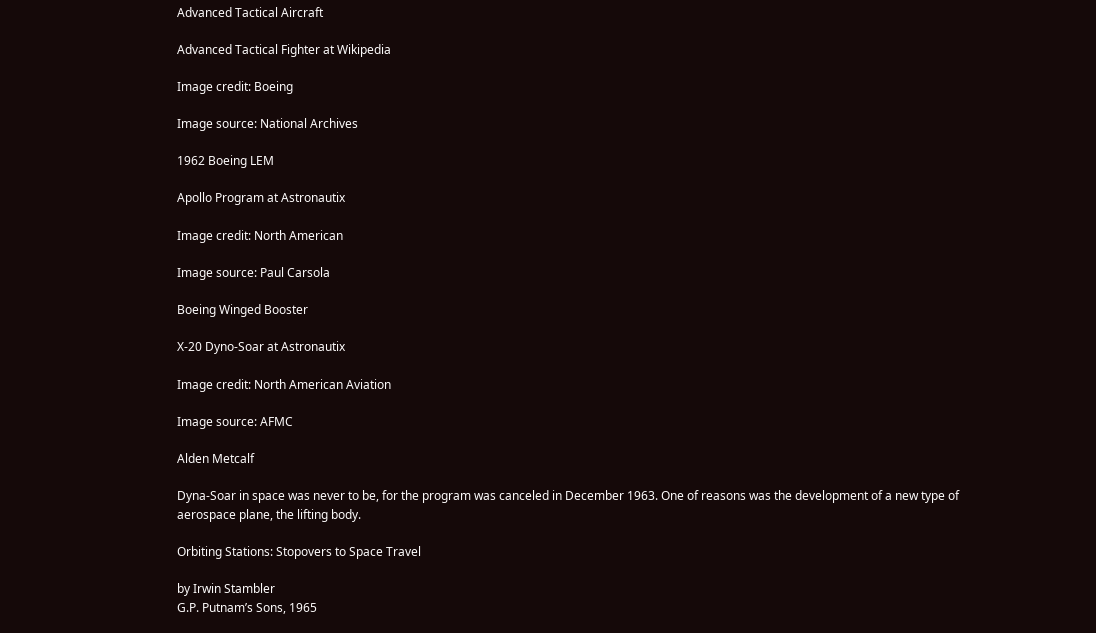Advanced Tactical Aircraft

Advanced Tactical Fighter at Wikipedia

Image credit: Boeing

Image source: National Archives

1962 Boeing LEM

Apollo Program at Astronautix

Image credit: North American

Image source: Paul Carsola

Boeing Winged Booster

X-20 Dyno-Soar at Astronautix

Image credit: North American Aviation

Image source: AFMC

Alden Metcalf

Dyna-Soar in space was never to be, for the program was canceled in December 1963. One of reasons was the development of a new type of aerospace plane, the lifting body.

Orbiting Stations: Stopovers to Space Travel

by Irwin Stambler
G.P. Putnam’s Sons, 1965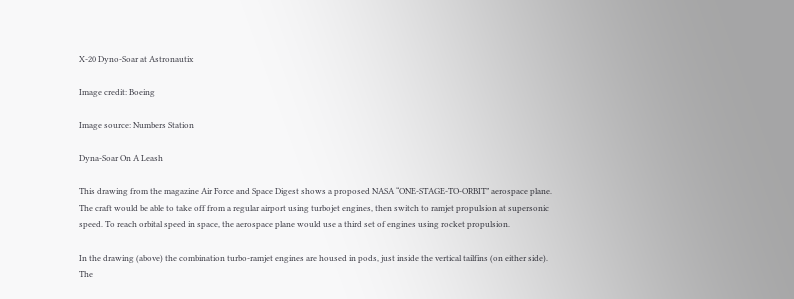X-20 Dyno-Soar at Astronautix

Image credit: Boeing

Image source: Numbers Station

Dyna-Soar On A Leash

This drawing from the magazine Air Force and Space Digest shows a proposed NASA “ONE-STAGE-TO-ORBIT” aerospace plane. The craft would be able to take off from a regular airport using turbojet engines, then switch to ramjet propulsion at supersonic speed. To reach orbital speed in space, the aerospace plane would use a third set of engines using rocket propulsion.

In the drawing (above) the combination turbo-ramjet engines are housed in pods, just inside the vertical tailfins (on either side). The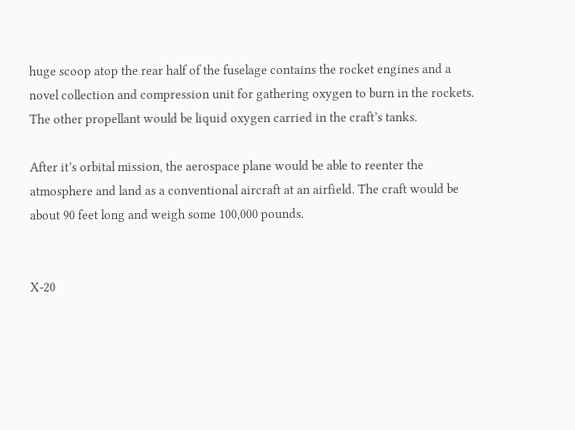huge scoop atop the rear half of the fuselage contains the rocket engines and a novel collection and compression unit for gathering oxygen to burn in the rockets. The other propellant would be liquid oxygen carried in the craft’s tanks.

After it’s orbital mission, the aerospace plane would be able to reenter the atmosphere and land as a conventional aircraft at an airfield. The craft would be about 90 feet long and weigh some 100,000 pounds.


X-20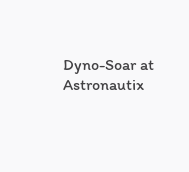Dyno-Soar at Astronautix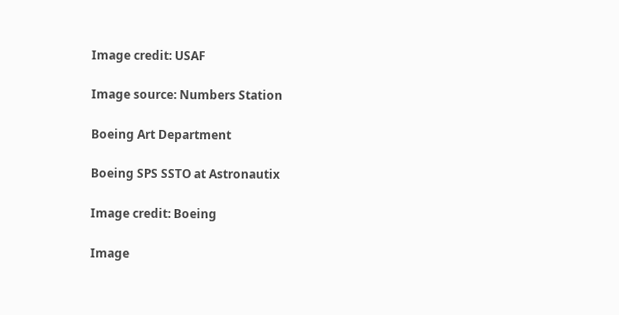Image credit: USAF

Image source: Numbers Station

Boeing Art Department

Boeing SPS SSTO at Astronautix

Image credit: Boeing

Image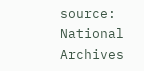source: National Archives